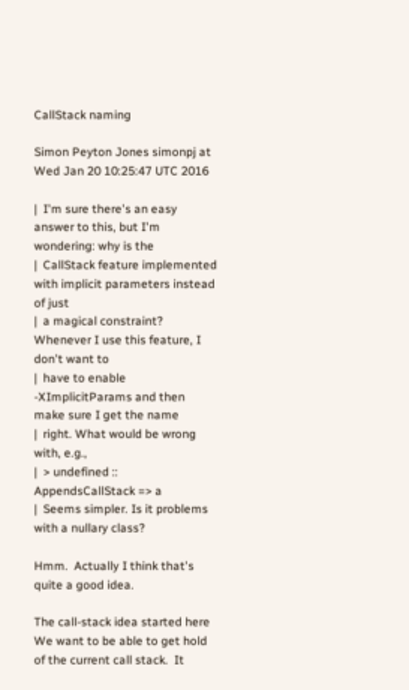CallStack naming

Simon Peyton Jones simonpj at
Wed Jan 20 10:25:47 UTC 2016

|  I'm sure there's an easy answer to this, but I'm wondering: why is the
|  CallStack feature implemented with implicit parameters instead of just
|  a magical constraint? Whenever I use this feature, I don't want to
|  have to enable -XImplicitParams and then make sure I get the name
|  right. What would be wrong with, e.g.,
|  > undefined :: AppendsCallStack => a
|  Seems simpler. Is it problems with a nullary class?

Hmm.  Actually I think that's quite a good idea.

The call-stack idea started here  We want to be able to get hold of the current call stack.  It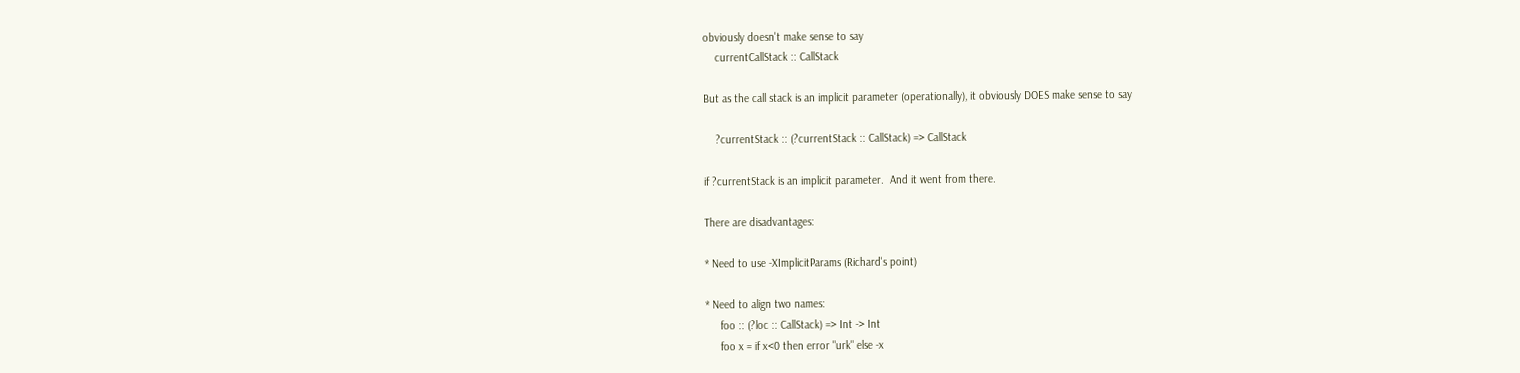obviously doesn't make sense to say
    currentCallStack :: CallStack

But as the call stack is an implicit parameter (operationally), it obviously DOES make sense to say

    ?currentStack :: (?currentStack :: CallStack) => CallStack

if ?currentStack is an implicit parameter.  And it went from there.

There are disadvantages:

* Need to use -XImplicitParams (Richard's point)

* Need to align two names:
     foo :: (?loc :: CallStack) => Int -> Int
     foo x = if x<0 then error "urk" else -x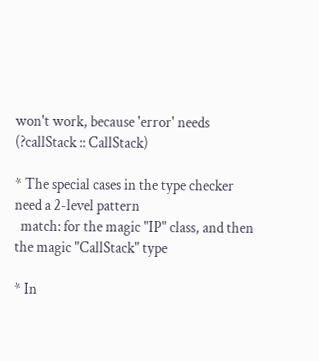won't work, because 'error' needs (?callStack :: CallStack)

* The special cases in the type checker need a 2-level pattern
  match: for the magic "IP" class, and then the magic "CallStack" type

* In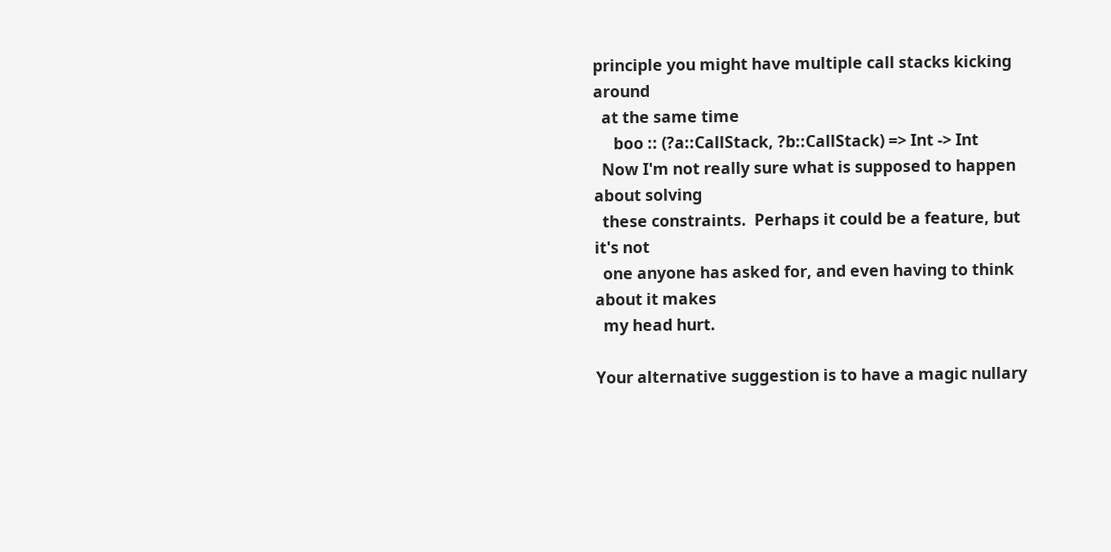principle you might have multiple call stacks kicking around
  at the same time
     boo :: (?a::CallStack, ?b::CallStack) => Int -> Int
  Now I'm not really sure what is supposed to happen about solving
  these constraints.  Perhaps it could be a feature, but it's not
  one anyone has asked for, and even having to think about it makes
  my head hurt.

Your alternative suggestion is to have a magic nullary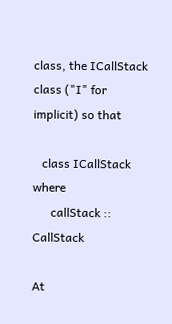class, the ICallStack class ("I" for implicit) so that

   class ICallStack where
      callStack :: CallStack

At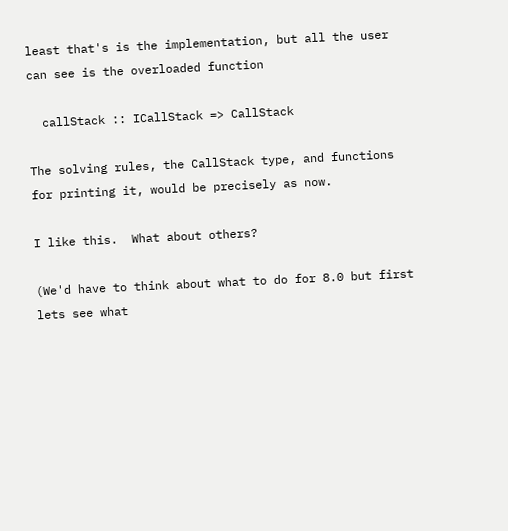least that's is the implementation, but all the user can see is the overloaded function

  callStack :: ICallStack => CallStack

The solving rules, the CallStack type, and functions for printing it, would be precisely as now.

I like this.  What about others?

(We'd have to think about what to do for 8.0 but first lets see what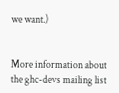we want.)


More information about the ghc-devs mailing list